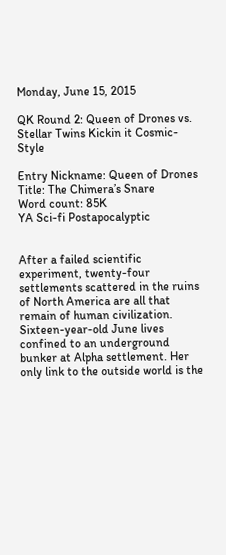Monday, June 15, 2015

QK Round 2: Queen of Drones vs. Stellar Twins Kickin it Cosmic-Style

Entry Nickname: Queen of Drones
Title: The Chimera’s Snare
Word count: 85K
YA Sci-fi Postapocalyptic


After a failed scientific experiment, twenty-four settlements scattered in the ruins of North America are all that remain of human civilization. Sixteen-year-old June lives confined to an underground bunker at Alpha settlement. Her only link to the outside world is the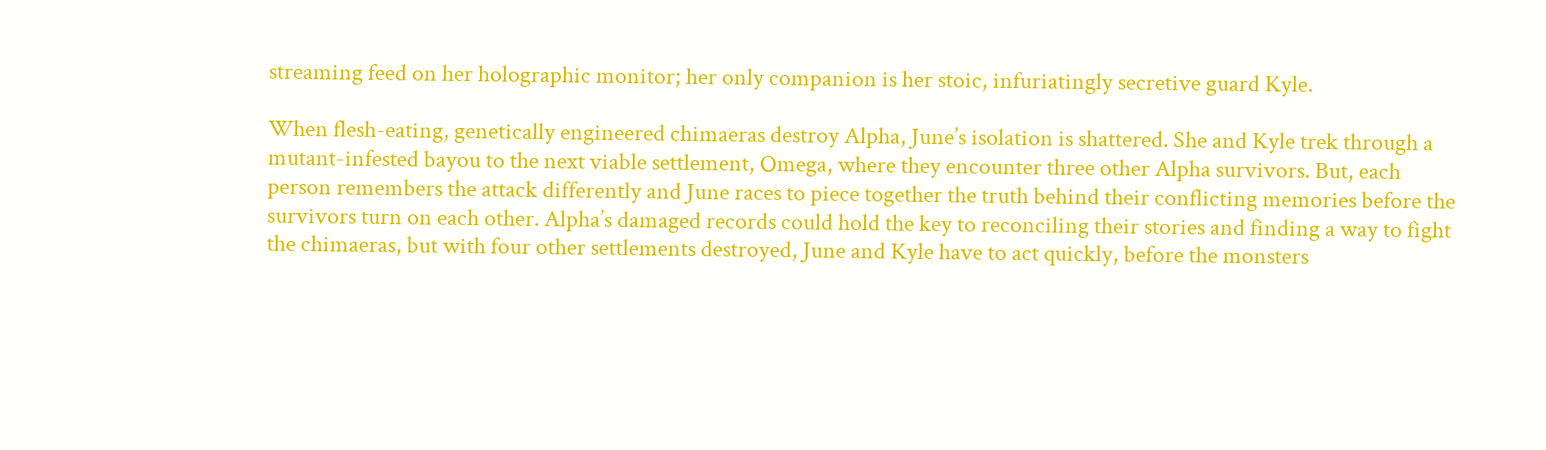streaming feed on her holographic monitor; her only companion is her stoic, infuriatingly secretive guard Kyle.

When flesh-eating, genetically engineered chimaeras destroy Alpha, June’s isolation is shattered. She and Kyle trek through a mutant-infested bayou to the next viable settlement, Omega, where they encounter three other Alpha survivors. But, each person remembers the attack differently and June races to piece together the truth behind their conflicting memories before the survivors turn on each other. Alpha’s damaged records could hold the key to reconciling their stories and finding a way to fight the chimaeras, but with four other settlements destroyed, June and Kyle have to act quickly, before the monsters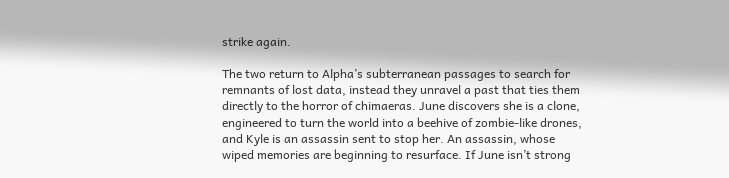strike again.

The two return to Alpha’s subterranean passages to search for remnants of lost data, instead they unravel a past that ties them directly to the horror of chimaeras. June discovers she is a clone, engineered to turn the world into a beehive of zombie-like drones, and Kyle is an assassin sent to stop her. An assassin, whose wiped memories are beginning to resurface. If June isn’t strong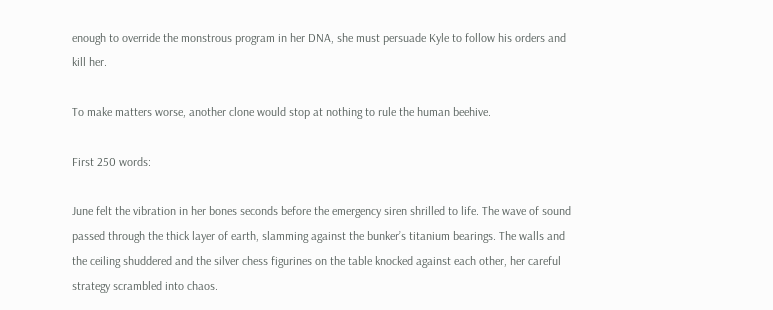enough to override the monstrous program in her DNA, she must persuade Kyle to follow his orders and kill her.

To make matters worse, another clone would stop at nothing to rule the human beehive.

First 250 words:

June felt the vibration in her bones seconds before the emergency siren shrilled to life. The wave of sound passed through the thick layer of earth, slamming against the bunker’s titanium bearings. The walls and the ceiling shuddered and the silver chess figurines on the table knocked against each other, her careful strategy scrambled into chaos.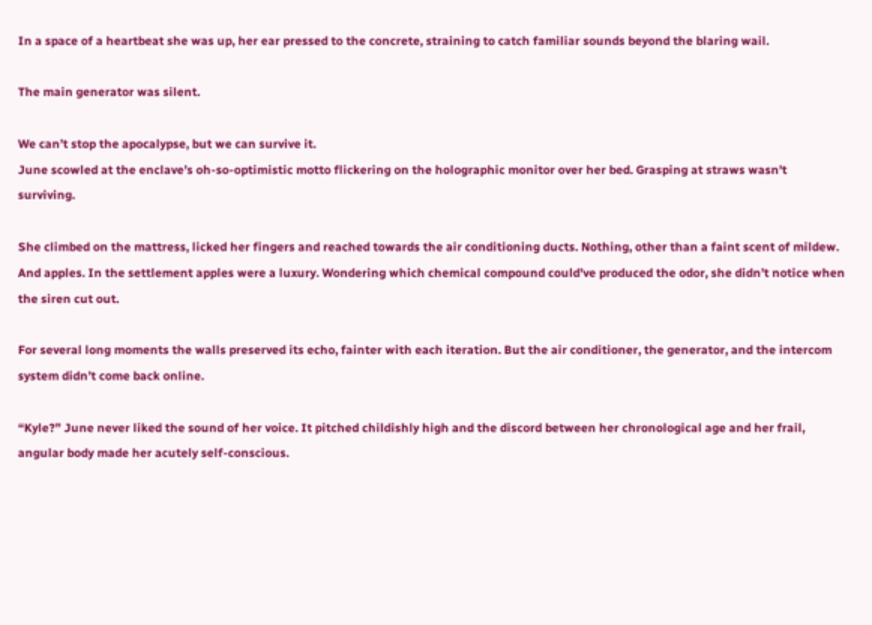In a space of a heartbeat she was up, her ear pressed to the concrete, straining to catch familiar sounds beyond the blaring wail.

The main generator was silent.

We can’t stop the apocalypse, but we can survive it.
June scowled at the enclave’s oh-so-optimistic motto flickering on the holographic monitor over her bed. Grasping at straws wasn't surviving.

She climbed on the mattress, licked her fingers and reached towards the air conditioning ducts. Nothing, other than a faint scent of mildew. And apples. In the settlement apples were a luxury. Wondering which chemical compound could've produced the odor, she didn’t notice when the siren cut out.

For several long moments the walls preserved its echo, fainter with each iteration. But the air conditioner, the generator, and the intercom system didn’t come back online.

“Kyle?” June never liked the sound of her voice. It pitched childishly high and the discord between her chronological age and her frail, angular body made her acutely self-conscious.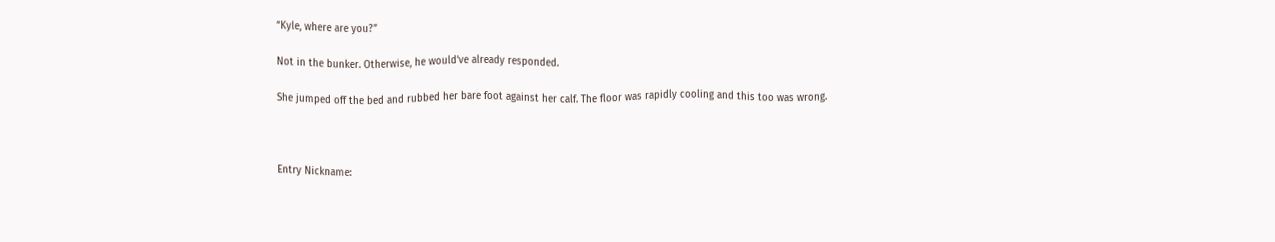“Kyle, where are you?”

Not in the bunker. Otherwise, he would’ve already responded.

She jumped off the bed and rubbed her bare foot against her calf. The floor was rapidly cooling and this too was wrong.



Entry Nickname: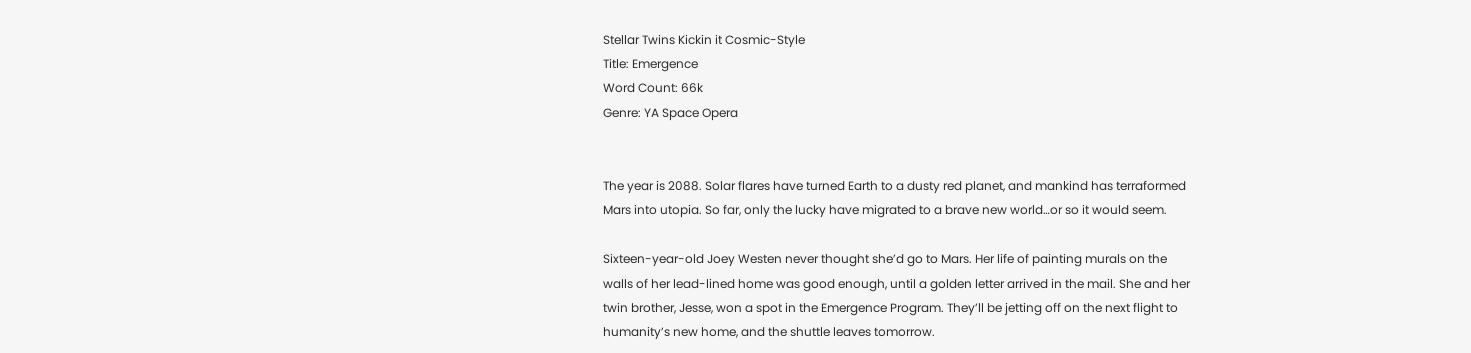Stellar Twins Kickin it Cosmic-Style
Title: Emergence
Word Count: 66k
Genre: YA Space Opera


The year is 2088. Solar flares have turned Earth to a dusty red planet, and mankind has terraformed Mars into utopia. So far, only the lucky have migrated to a brave new world…or so it would seem.

Sixteen-year-old Joey Westen never thought she’d go to Mars. Her life of painting murals on the walls of her lead-lined home was good enough, until a golden letter arrived in the mail. She and her twin brother, Jesse, won a spot in the Emergence Program. They’ll be jetting off on the next flight to humanity’s new home, and the shuttle leaves tomorrow.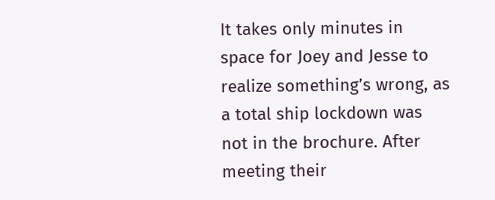It takes only minutes in space for Joey and Jesse to realize something’s wrong, as a total ship lockdown was not in the brochure. After meeting their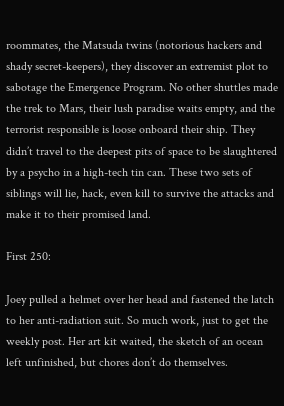roommates, the Matsuda twins (notorious hackers and shady secret-keepers), they discover an extremist plot to sabotage the Emergence Program. No other shuttles made the trek to Mars, their lush paradise waits empty, and the terrorist responsible is loose onboard their ship. They didn’t travel to the deepest pits of space to be slaughtered by a psycho in a high-tech tin can. These two sets of siblings will lie, hack, even kill to survive the attacks and make it to their promised land.

First 250:

Joey pulled a helmet over her head and fastened the latch to her anti-radiation suit. So much work, just to get the weekly post. Her art kit waited, the sketch of an ocean left unfinished, but chores don’t do themselves.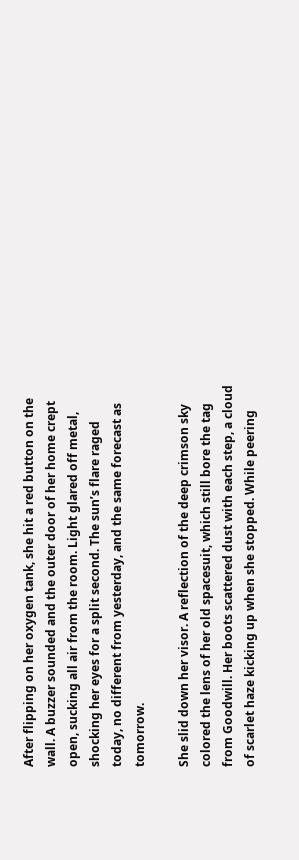After flipping on her oxygen tank, she hit a red button on the wall. A buzzer sounded and the outer door of her home crept open, sucking all air from the room. Light glared off metal, shocking her eyes for a split second. The sun’s flare raged today, no different from yesterday, and the same forecast as tomorrow.

She slid down her visor. A reflection of the deep crimson sky colored the lens of her old spacesuit, which still bore the tag from Goodwill. Her boots scattered dust with each step, a cloud of scarlet haze kicking up when she stopped. While peering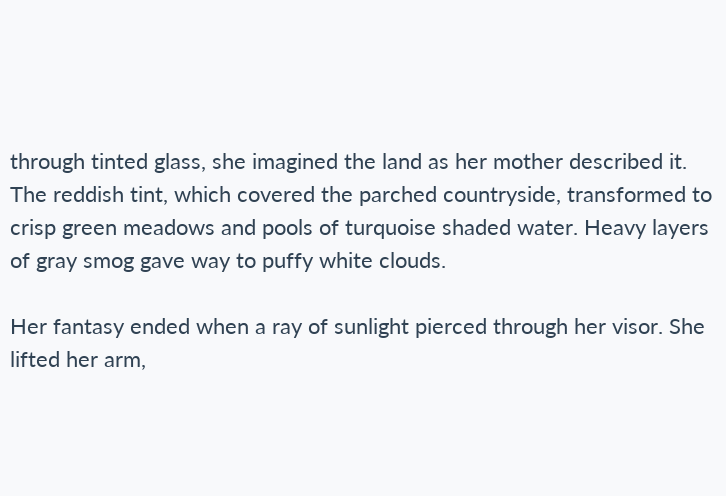through tinted glass, she imagined the land as her mother described it. The reddish tint, which covered the parched countryside, transformed to crisp green meadows and pools of turquoise shaded water. Heavy layers of gray smog gave way to puffy white clouds.

Her fantasy ended when a ray of sunlight pierced through her visor. She lifted her arm,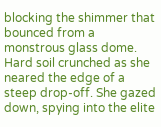blocking the shimmer that bounced from a monstrous glass dome. Hard soil crunched as she neared the edge of a steep drop-off. She gazed down, spying into the elite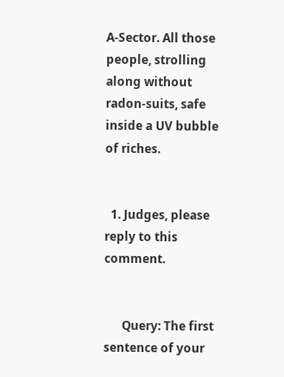A-Sector. All those people, strolling along without radon-suits, safe inside a UV bubble of riches.


  1. Judges, please reply to this comment.


      Query: The first sentence of your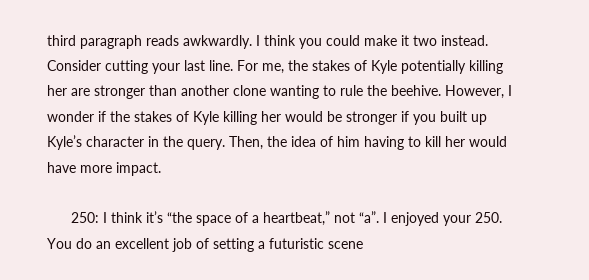third paragraph reads awkwardly. I think you could make it two instead. Consider cutting your last line. For me, the stakes of Kyle potentially killing her are stronger than another clone wanting to rule the beehive. However, I wonder if the stakes of Kyle killing her would be stronger if you built up Kyle’s character in the query. Then, the idea of him having to kill her would have more impact.

      250: I think it’s “the space of a heartbeat,” not “a”. I enjoyed your 250. You do an excellent job of setting a futuristic scene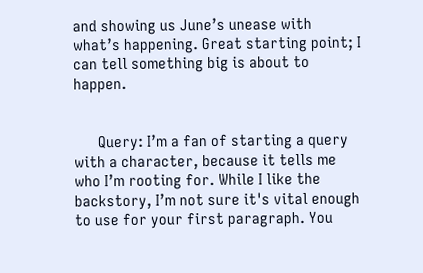and showing us June’s unease with what’s happening. Great starting point; I can tell something big is about to happen.


      Query: I’m a fan of starting a query with a character, because it tells me who I’m rooting for. While I like the backstory, I’m not sure it's vital enough to use for your first paragraph. You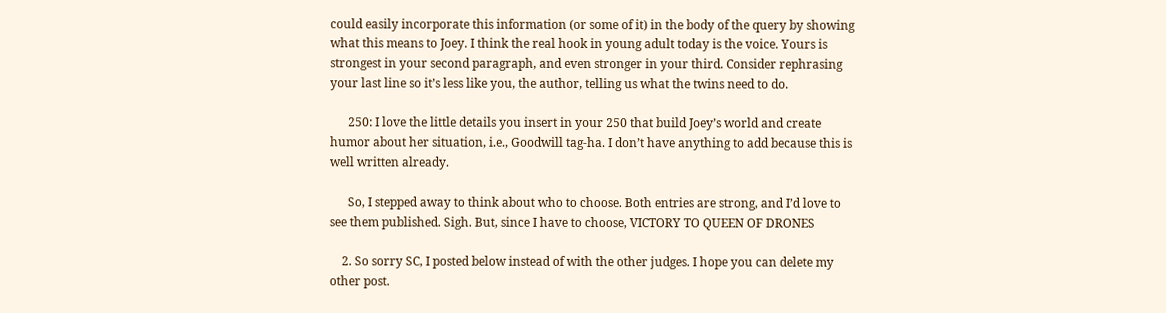could easily incorporate this information (or some of it) in the body of the query by showing what this means to Joey. I think the real hook in young adult today is the voice. Yours is strongest in your second paragraph, and even stronger in your third. Consider rephrasing your last line so it’s less like you, the author, telling us what the twins need to do.

      250: I love the little details you insert in your 250 that build Joey’s world and create humor about her situation, i.e., Goodwill tag-ha. I don’t have anything to add because this is well written already.

      So, I stepped away to think about who to choose. Both entries are strong, and I’d love to see them published. Sigh. But, since I have to choose, VICTORY TO QUEEN OF DRONES

    2. So sorry SC, I posted below instead of with the other judges. I hope you can delete my other post.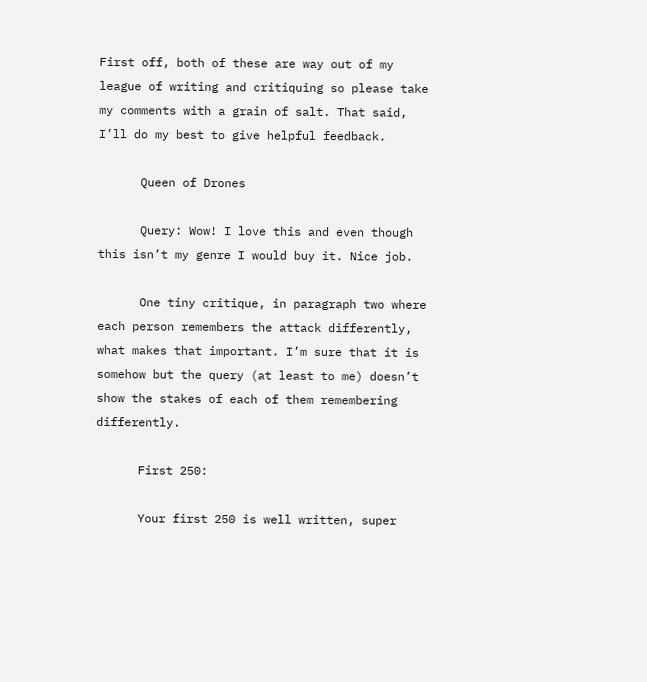First off, both of these are way out of my league of writing and critiquing so please take my comments with a grain of salt. That said, I’ll do my best to give helpful feedback.

      Queen of Drones

      Query: Wow! I love this and even though this isn’t my genre I would buy it. Nice job.

      One tiny critique, in paragraph two where each person remembers the attack differently, what makes that important. I’m sure that it is somehow but the query (at least to me) doesn’t show the stakes of each of them remembering differently.

      First 250:

      Your first 250 is well written, super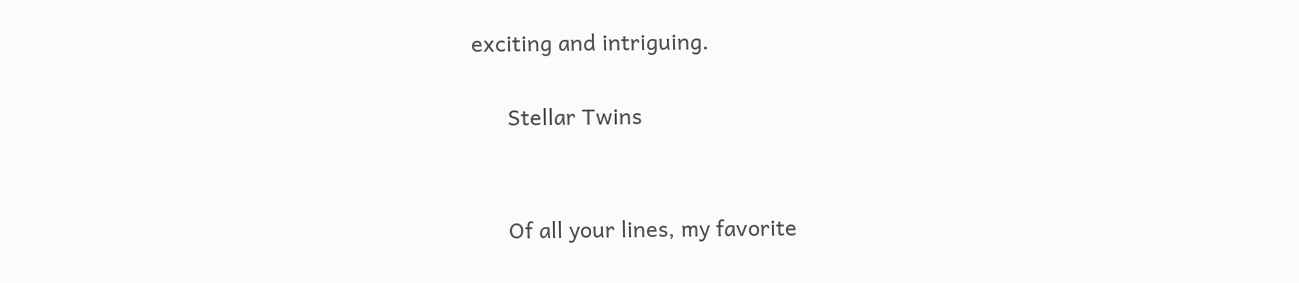exciting and intriguing.

      Stellar Twins


      Of all your lines, my favorite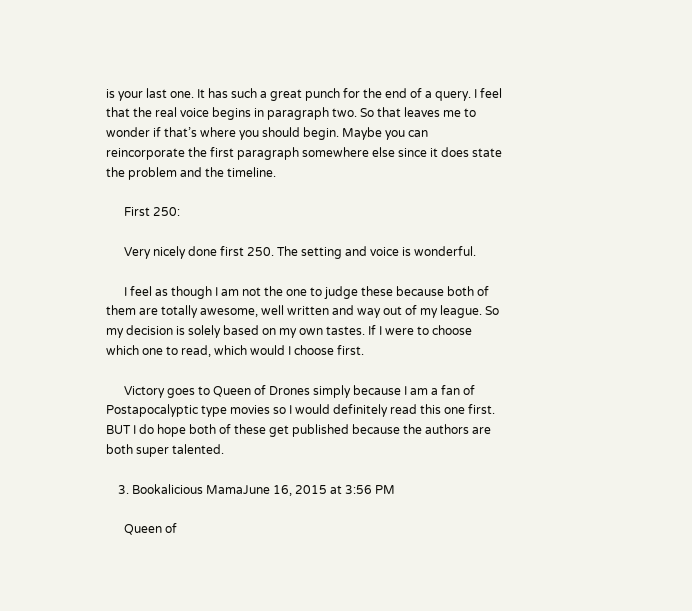is your last one. It has such a great punch for the end of a query. I feel that the real voice begins in paragraph two. So that leaves me to wonder if that’s where you should begin. Maybe you can reincorporate the first paragraph somewhere else since it does state the problem and the timeline.

      First 250:

      Very nicely done first 250. The setting and voice is wonderful.

      I feel as though I am not the one to judge these because both of them are totally awesome, well written and way out of my league. So my decision is solely based on my own tastes. If I were to choose which one to read, which would I choose first.

      Victory goes to Queen of Drones simply because I am a fan of Postapocalyptic type movies so I would definitely read this one first. BUT I do hope both of these get published because the authors are both super talented.

    3. Bookalicious MamaJune 16, 2015 at 3:56 PM

      Queen of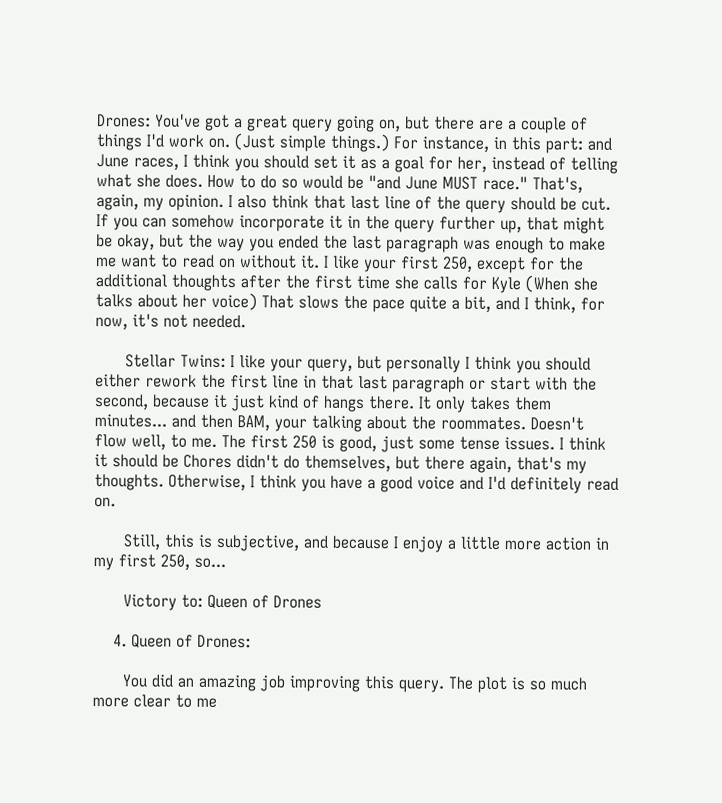Drones: You've got a great query going on, but there are a couple of things I'd work on. (Just simple things.) For instance, in this part: and June races, I think you should set it as a goal for her, instead of telling what she does. How to do so would be "and June MUST race." That's, again, my opinion. I also think that last line of the query should be cut. If you can somehow incorporate it in the query further up, that might be okay, but the way you ended the last paragraph was enough to make me want to read on without it. I like your first 250, except for the additional thoughts after the first time she calls for Kyle (When she talks about her voice) That slows the pace quite a bit, and I think, for now, it's not needed.

      Stellar Twins: I like your query, but personally I think you should either rework the first line in that last paragraph or start with the second, because it just kind of hangs there. It only takes them minutes... and then BAM, your talking about the roommates. Doesn't flow well, to me. The first 250 is good, just some tense issues. I think it should be Chores didn't do themselves, but there again, that's my thoughts. Otherwise, I think you have a good voice and I'd definitely read on.

      Still, this is subjective, and because I enjoy a little more action in my first 250, so...

      Victory to: Queen of Drones

    4. Queen of Drones:

      You did an amazing job improving this query. The plot is so much more clear to me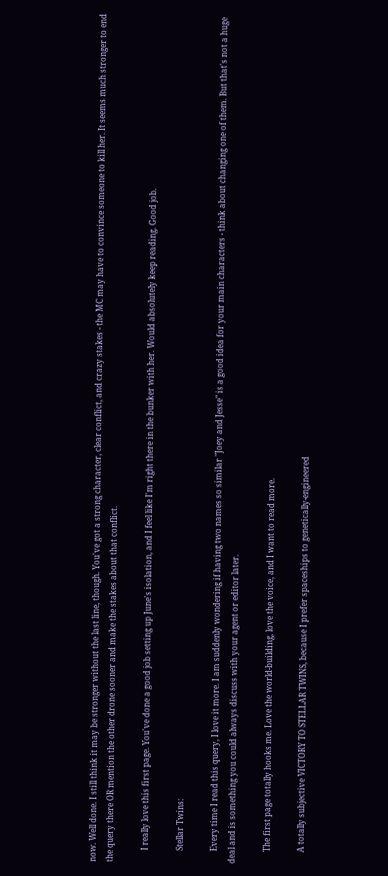now. Well done. I still think it may be stronger without the last line, though. You've got a strong character, clear conflict, and crazy stakes - the MC may have to convince someone to kill her. It seems much stronger to end the query there OR mention the other drone sooner and make the stakes about that conflict.

      I really love this first page. You've done a good job setting up June's isolation, and I feel like I'm right there in the bunker with her. Would absolutely keep reading. Good job.

      Stellar Twins:

      Every time I read this query, I love it more. I am suddenly wondering if having two names so similar "Joey and Jesse" is a good idea for your main characters - think about changing one of them. But that's not a huge deal and is something you could always discuss with your agent or editor later.

      The first page totally hooks me. Love the world-building, love the voice, and I want to read more.

      A totally subjective VICTORY TO STELLAR TWINS, because I prefer spaceships to genetically-engineered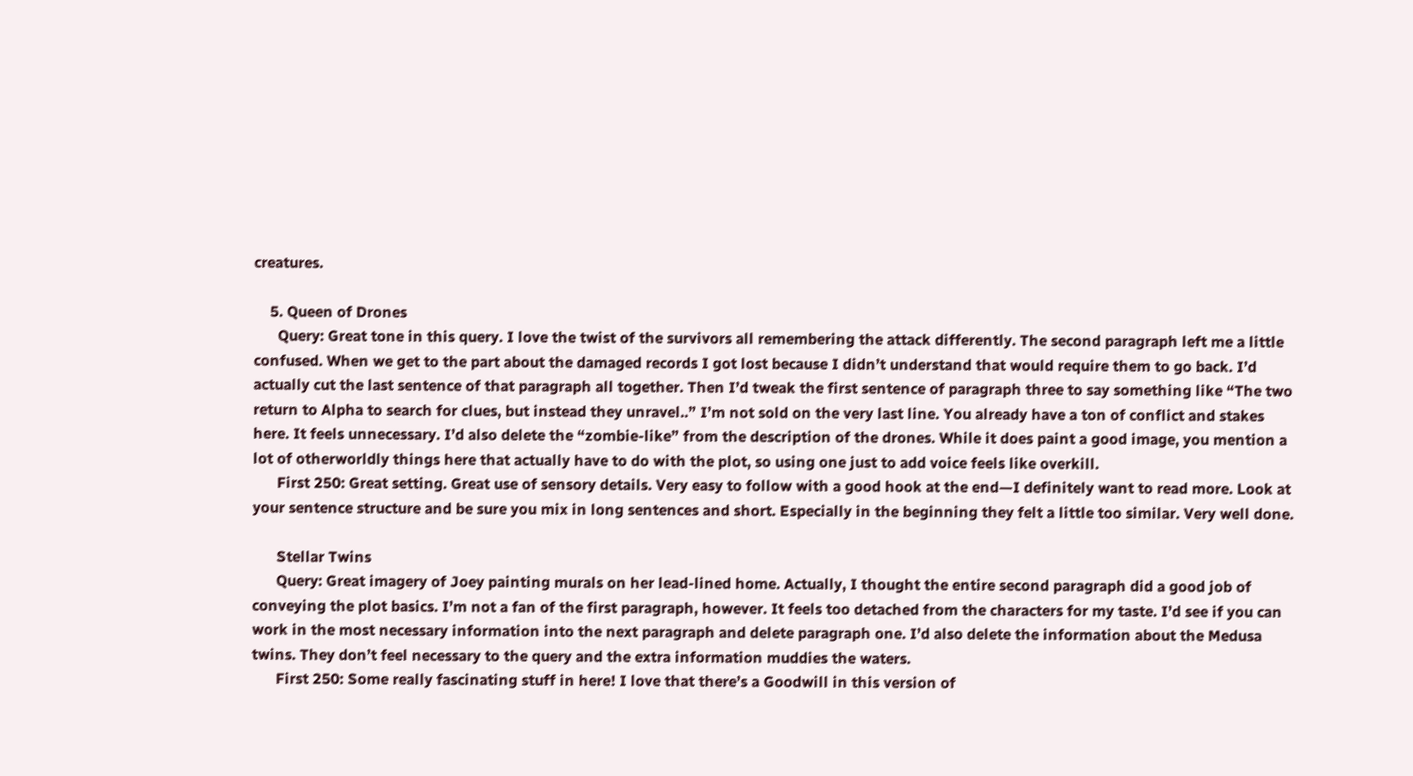creatures.

    5. Queen of Drones
      Query: Great tone in this query. I love the twist of the survivors all remembering the attack differently. The second paragraph left me a little confused. When we get to the part about the damaged records I got lost because I didn’t understand that would require them to go back. I’d actually cut the last sentence of that paragraph all together. Then I’d tweak the first sentence of paragraph three to say something like “The two return to Alpha to search for clues, but instead they unravel..” I’m not sold on the very last line. You already have a ton of conflict and stakes here. It feels unnecessary. I’d also delete the “zombie-like” from the description of the drones. While it does paint a good image, you mention a lot of otherworldly things here that actually have to do with the plot, so using one just to add voice feels like overkill.
      First 250: Great setting. Great use of sensory details. Very easy to follow with a good hook at the end—I definitely want to read more. Look at your sentence structure and be sure you mix in long sentences and short. Especially in the beginning they felt a little too similar. Very well done.

      Stellar Twins
      Query: Great imagery of Joey painting murals on her lead-lined home. Actually, I thought the entire second paragraph did a good job of conveying the plot basics. I’m not a fan of the first paragraph, however. It feels too detached from the characters for my taste. I’d see if you can work in the most necessary information into the next paragraph and delete paragraph one. I’d also delete the information about the Medusa twins. They don’t feel necessary to the query and the extra information muddies the waters.
      First 250: Some really fascinating stuff in here! I love that there’s a Goodwill in this version of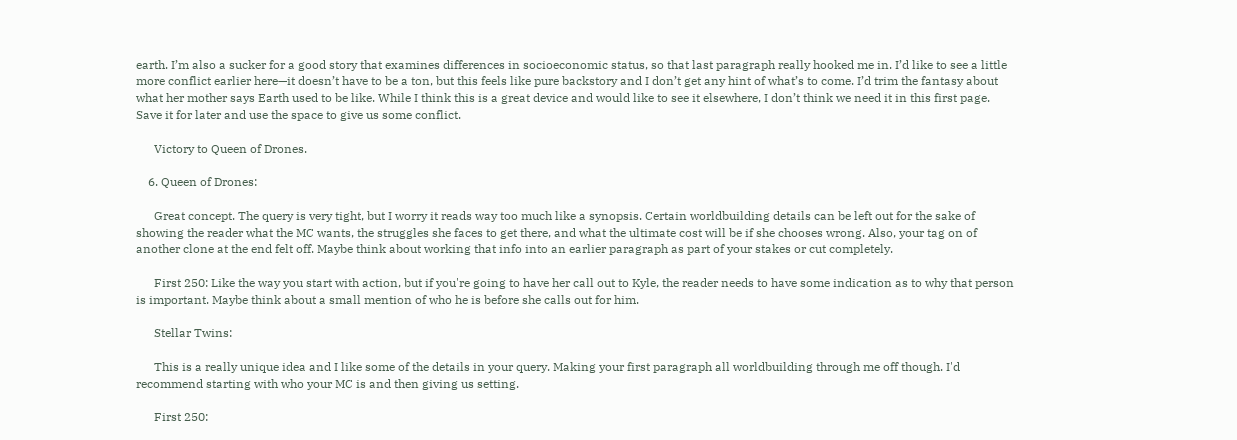earth. I’m also a sucker for a good story that examines differences in socioeconomic status, so that last paragraph really hooked me in. I’d like to see a little more conflict earlier here—it doesn’t have to be a ton, but this feels like pure backstory and I don’t get any hint of what’s to come. I’d trim the fantasy about what her mother says Earth used to be like. While I think this is a great device and would like to see it elsewhere, I don’t think we need it in this first page. Save it for later and use the space to give us some conflict.

      Victory to Queen of Drones.

    6. Queen of Drones:

      Great concept. The query is very tight, but I worry it reads way too much like a synopsis. Certain worldbuilding details can be left out for the sake of showing the reader what the MC wants, the struggles she faces to get there, and what the ultimate cost will be if she chooses wrong. Also, your tag on of another clone at the end felt off. Maybe think about working that info into an earlier paragraph as part of your stakes or cut completely.

      First 250: Like the way you start with action, but if you're going to have her call out to Kyle, the reader needs to have some indication as to why that person is important. Maybe think about a small mention of who he is before she calls out for him.

      Stellar Twins:

      This is a really unique idea and I like some of the details in your query. Making your first paragraph all worldbuilding through me off though. I'd recommend starting with who your MC is and then giving us setting.

      First 250: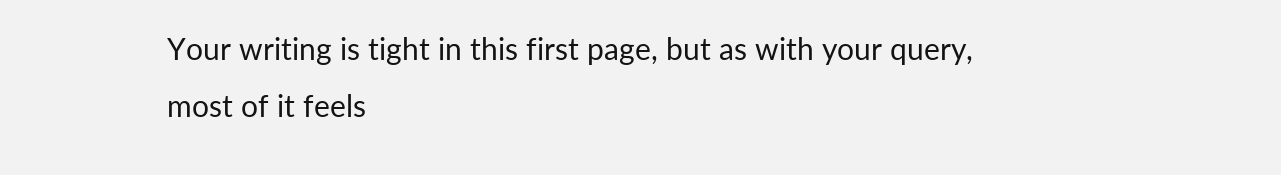Your writing is tight in this first page, but as with your query, most of it feels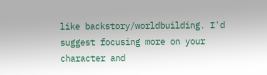like backstory/worldbuilding. I'd suggest focusing more on your character and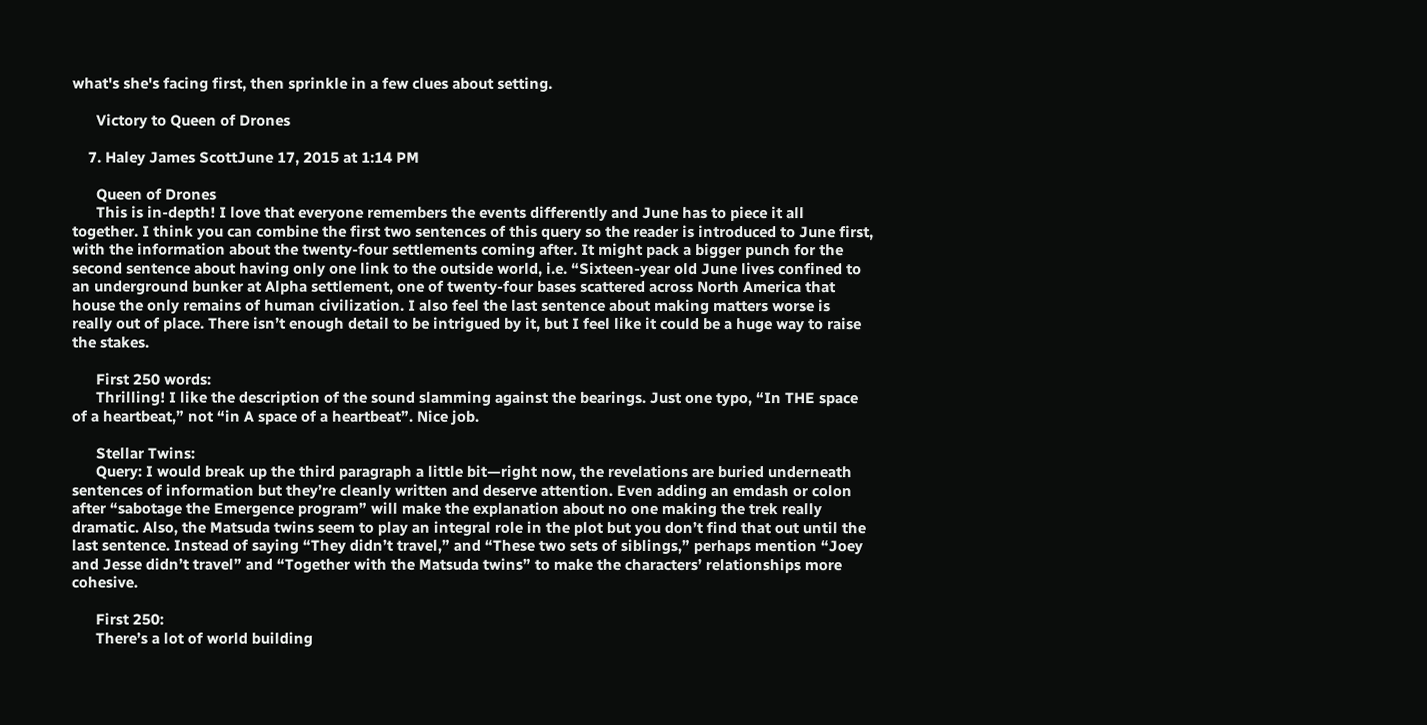what's she's facing first, then sprinkle in a few clues about setting.

      Victory to Queen of Drones

    7. Haley James ScottJune 17, 2015 at 1:14 PM

      Queen of Drones
      This is in-depth! I love that everyone remembers the events differently and June has to piece it all together. I think you can combine the first two sentences of this query so the reader is introduced to June first, with the information about the twenty-four settlements coming after. It might pack a bigger punch for the second sentence about having only one link to the outside world, i.e. “Sixteen-year old June lives confined to an underground bunker at Alpha settlement, one of twenty-four bases scattered across North America that house the only remains of human civilization. I also feel the last sentence about making matters worse is really out of place. There isn’t enough detail to be intrigued by it, but I feel like it could be a huge way to raise the stakes.

      First 250 words:
      Thrilling! I like the description of the sound slamming against the bearings. Just one typo, “In THE space of a heartbeat,” not “in A space of a heartbeat”. Nice job.

      Stellar Twins:
      Query: I would break up the third paragraph a little bit—right now, the revelations are buried underneath sentences of information but they’re cleanly written and deserve attention. Even adding an emdash or colon after “sabotage the Emergence program” will make the explanation about no one making the trek really dramatic. Also, the Matsuda twins seem to play an integral role in the plot but you don’t find that out until the last sentence. Instead of saying “They didn’t travel,” and “These two sets of siblings,” perhaps mention “Joey and Jesse didn’t travel” and “Together with the Matsuda twins” to make the characters’ relationships more cohesive.

      First 250:
      There’s a lot of world building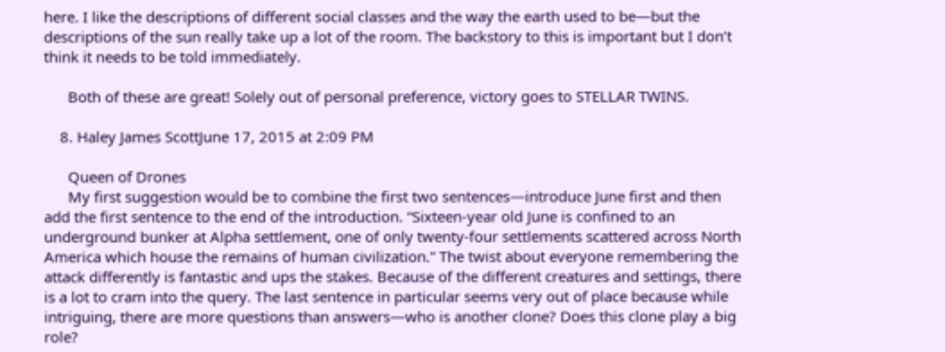here. I like the descriptions of different social classes and the way the earth used to be—but the descriptions of the sun really take up a lot of the room. The backstory to this is important but I don’t think it needs to be told immediately.

      Both of these are great! Solely out of personal preference, victory goes to STELLAR TWINS.

    8. Haley James ScottJune 17, 2015 at 2:09 PM

      Queen of Drones
      My first suggestion would be to combine the first two sentences—introduce June first and then add the first sentence to the end of the introduction. “Sixteen-year old June is confined to an underground bunker at Alpha settlement, one of only twenty-four settlements scattered across North America which house the remains of human civilization.” The twist about everyone remembering the attack differently is fantastic and ups the stakes. Because of the different creatures and settings, there is a lot to cram into the query. The last sentence in particular seems very out of place because while intriguing, there are more questions than answers—who is another clone? Does this clone play a big role?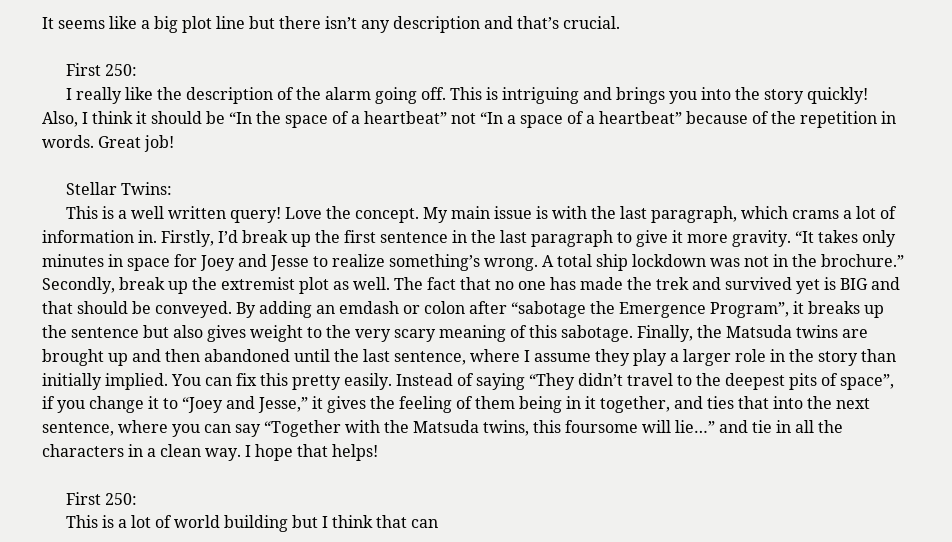It seems like a big plot line but there isn’t any description and that’s crucial.

      First 250:
      I really like the description of the alarm going off. This is intriguing and brings you into the story quickly! Also, I think it should be “In the space of a heartbeat” not “In a space of a heartbeat” because of the repetition in words. Great job!

      Stellar Twins:
      This is a well written query! Love the concept. My main issue is with the last paragraph, which crams a lot of information in. Firstly, I’d break up the first sentence in the last paragraph to give it more gravity. “It takes only minutes in space for Joey and Jesse to realize something’s wrong. A total ship lockdown was not in the brochure.” Secondly, break up the extremist plot as well. The fact that no one has made the trek and survived yet is BIG and that should be conveyed. By adding an emdash or colon after “sabotage the Emergence Program”, it breaks up the sentence but also gives weight to the very scary meaning of this sabotage. Finally, the Matsuda twins are brought up and then abandoned until the last sentence, where I assume they play a larger role in the story than initially implied. You can fix this pretty easily. Instead of saying “They didn’t travel to the deepest pits of space”, if you change it to “Joey and Jesse,” it gives the feeling of them being in it together, and ties that into the next sentence, where you can say “Together with the Matsuda twins, this foursome will lie…” and tie in all the characters in a clean way. I hope that helps!

      First 250:
      This is a lot of world building but I think that can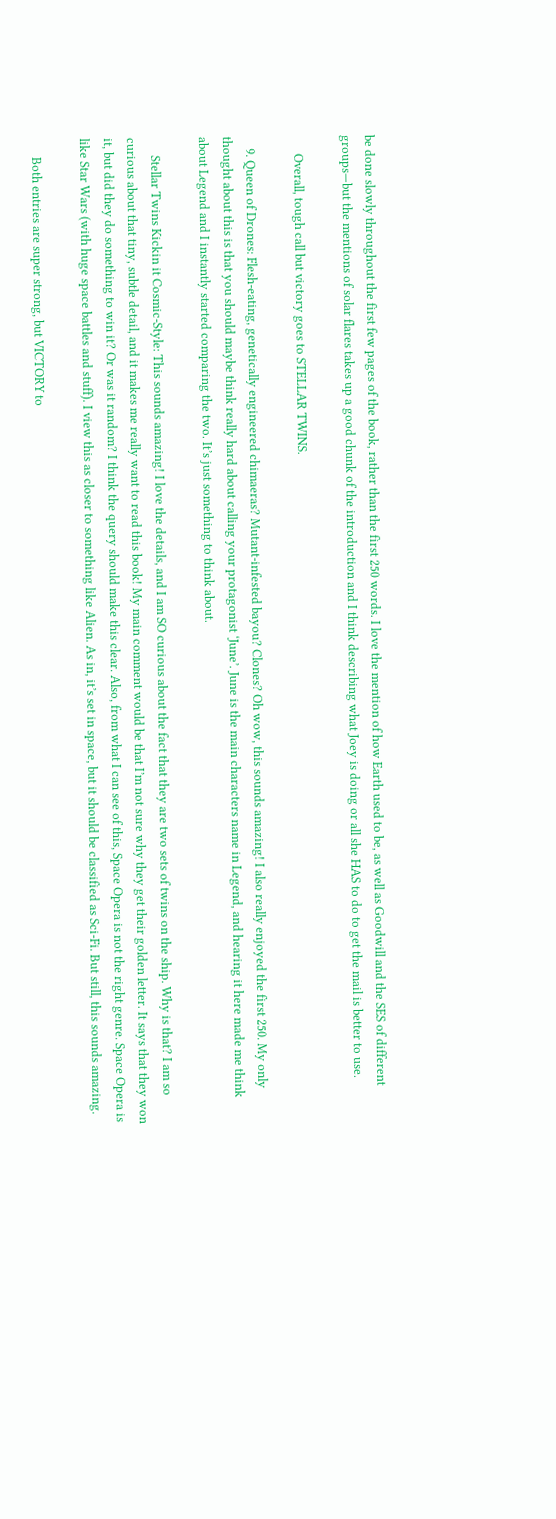be done slowly throughout the first few pages of the book, rather than the first 250 words. I love the mention of how Earth used to be, as well as Goodwill and the SES of different groups—but the mentions of solar flares takes up a good chunk of the introduction and I think describing what Joey is doing or all she HAS to do to get the mail is better to use.

      Overall, tough call but victory goes to STELLAR TWINS.

    9. Queen of Drones: Flesh-eating, genetically engineered chimaeras? Mutant-infested bayou? Clones? Oh wow, this sounds amazing! I also really enjoyed the first 250. My only thought about this is that you should maybe think really hard about calling your protagonist ‘June’. June is the main characters name in Legend, and hearing it here made me think about Legend and I instantly started comparing the two. It’s just something to think about.

      Stellar Twins Kickin it Cosmic-Style: This sounds amazing! I love the details, and I am SO curious about the fact that they are two sets of twins on the ship. Why is that? I am so curious about that tiny, subtle detail, and it makes me really want to read this book! My main comment would be that I’m not sure why they get their golden letter. It says that they won it, but did they do something to win it? Or was it random? I think the query should make this clear. Also, from what I can see of this, Space Opera is not the right genre. Space Opera is like Star Wars (with huge space battles and stuff). I view this as closer to something like Alien. As in, it’s set in space, but it should be classified as Sci-Fi. But still, this sounds amazing.

      Both entries are super strong, but VICTORY to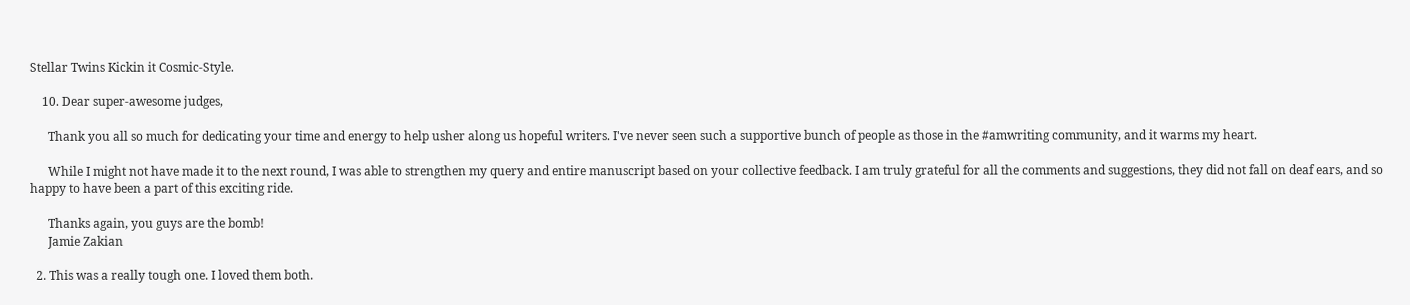Stellar Twins Kickin it Cosmic-Style.

    10. Dear super-awesome judges,

      Thank you all so much for dedicating your time and energy to help usher along us hopeful writers. I've never seen such a supportive bunch of people as those in the #amwriting community, and it warms my heart.

      While I might not have made it to the next round, I was able to strengthen my query and entire manuscript based on your collective feedback. I am truly grateful for all the comments and suggestions, they did not fall on deaf ears, and so happy to have been a part of this exciting ride.

      Thanks again, you guys are the bomb!
      Jamie Zakian

  2. This was a really tough one. I loved them both.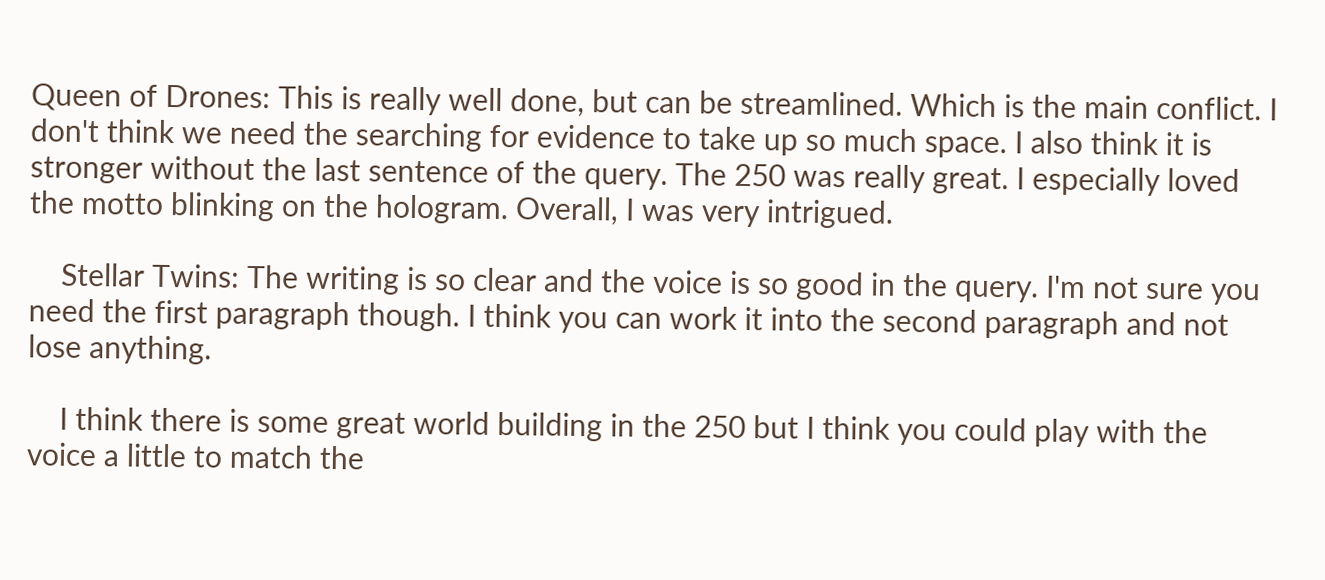Queen of Drones: This is really well done, but can be streamlined. Which is the main conflict. I don't think we need the searching for evidence to take up so much space. I also think it is stronger without the last sentence of the query. The 250 was really great. I especially loved the motto blinking on the hologram. Overall, I was very intrigued.

    Stellar Twins: The writing is so clear and the voice is so good in the query. I'm not sure you need the first paragraph though. I think you can work it into the second paragraph and not lose anything.

    I think there is some great world building in the 250 but I think you could play with the voice a little to match the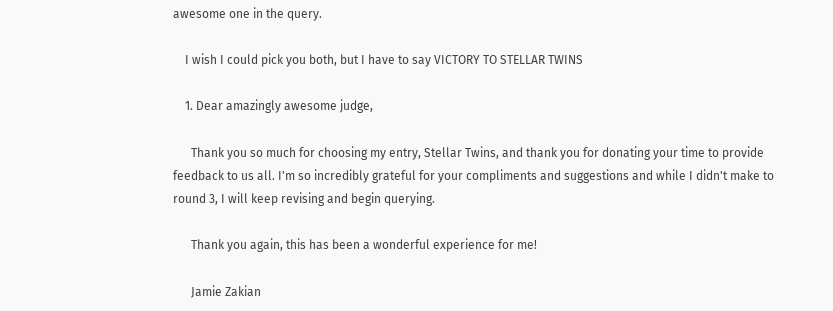awesome one in the query.

    I wish I could pick you both, but I have to say VICTORY TO STELLAR TWINS

    1. Dear amazingly awesome judge,

      Thank you so much for choosing my entry, Stellar Twins, and thank you for donating your time to provide feedback to us all. I'm so incredibly grateful for your compliments and suggestions and while I didn't make to round 3, I will keep revising and begin querying.

      Thank you again, this has been a wonderful experience for me!

      Jamie Zakian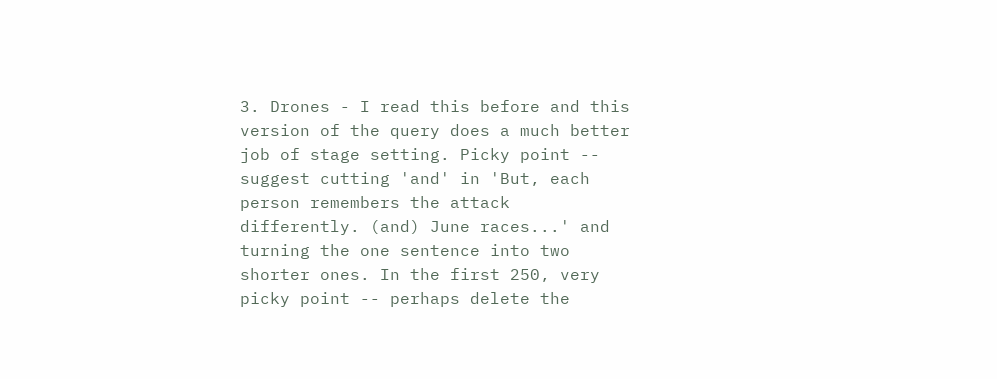3. Drones - I read this before and this version of the query does a much better job of stage setting. Picky point -- suggest cutting 'and' in 'But, each person remembers the attack differently. (and) June races...' and turning the one sentence into two shorter ones. In the first 250, very picky point -- perhaps delete the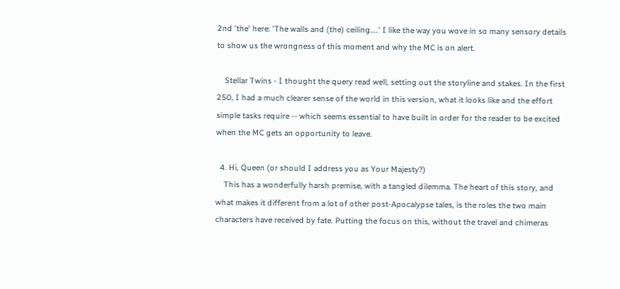2nd 'the' here: 'The walls and (the) ceiling....' I like the way you wove in so many sensory details to show us the wrongness of this moment and why the MC is on alert.

    Stellar Twins - I thought the query read well, setting out the storyline and stakes. In the first 250, I had a much clearer sense of the world in this version, what it looks like and the effort simple tasks require -- which seems essential to have built in order for the reader to be excited when the MC gets an opportunity to leave.

  4. Hi, Queen (or should I address you as Your Majesty?)
    This has a wonderfully harsh premise, with a tangled dilemma. The heart of this story, and what makes it different from a lot of other post-Apocalypse tales, is the roles the two main characters have received by fate. Putting the focus on this, without the travel and chimeras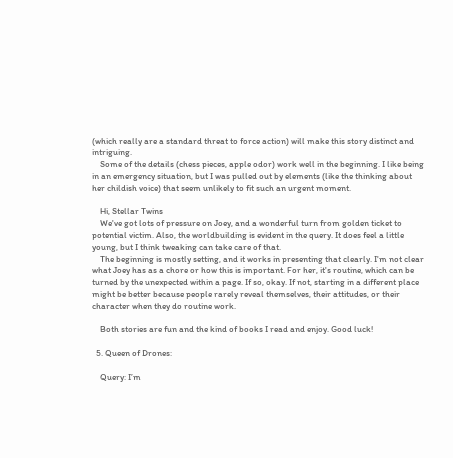(which really are a standard threat to force action) will make this story distinct and intriguing.
    Some of the details (chess pieces, apple odor) work well in the beginning. I like being in an emergency situation, but I was pulled out by elements (like the thinking about her childish voice) that seem unlikely to fit such an urgent moment.

    Hi, Stellar Twins
    We've got lots of pressure on Joey, and a wonderful turn from golden ticket to potential victim. Also, the worldbuilding is evident in the query. It does feel a little young, but I think tweaking can take care of that.
    The beginning is mostly setting, and it works in presenting that clearly. I'm not clear what Joey has as a chore or how this is important. For her, it's routine, which can be turned by the unexpected within a page. If so, okay. If not, starting in a different place might be better because people rarely reveal themselves, their attitudes, or their character when they do routine work.

    Both stories are fun and the kind of books I read and enjoy. Good luck!

  5. Queen of Drones:

    Query: I’m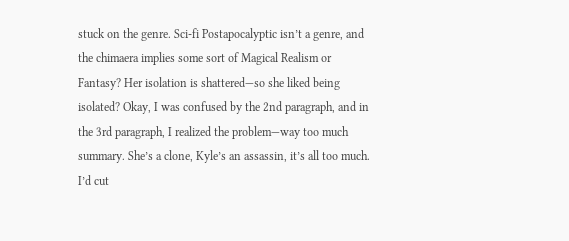stuck on the genre. Sci-fi Postapocalyptic isn’t a genre, and the chimaera implies some sort of Magical Realism or Fantasy? Her isolation is shattered—so she liked being isolated? Okay, I was confused by the 2nd paragraph, and in the 3rd paragraph, I realized the problem—way too much summary. She’s a clone, Kyle’s an assassin, it’s all too much. I’d cut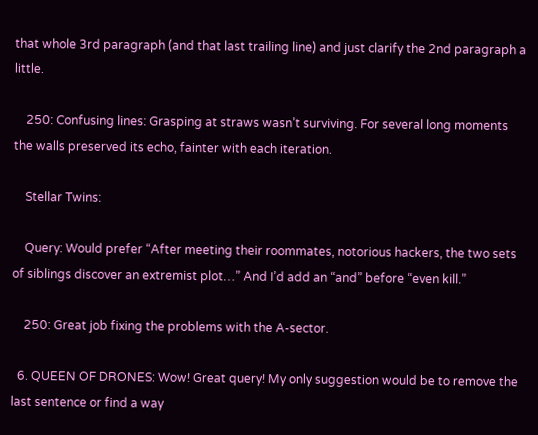that whole 3rd paragraph (and that last trailing line) and just clarify the 2nd paragraph a little.

    250: Confusing lines: Grasping at straws wasn’t surviving. For several long moments the walls preserved its echo, fainter with each iteration.

    Stellar Twins:

    Query: Would prefer “After meeting their roommates, notorious hackers, the two sets of siblings discover an extremist plot…” And I’d add an “and” before “even kill.”

    250: Great job fixing the problems with the A-sector.

  6. QUEEN OF DRONES: Wow! Great query! My only suggestion would be to remove the last sentence or find a way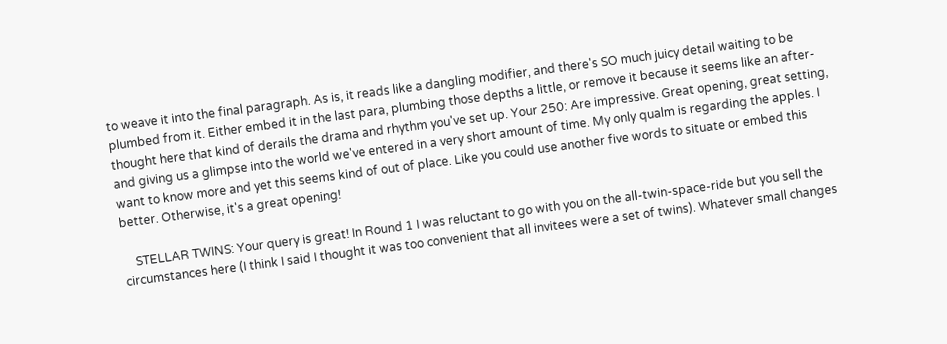to weave it into the final paragraph. As is, it reads like a dangling modifier, and there's SO much juicy detail waiting to be plumbed from it. Either embed it in the last para, plumbing those depths a little, or remove it because it seems like an after-thought here that kind of derails the drama and rhythm you've set up. Your 250: Are impressive. Great opening, great setting, and giving us a glimpse into the world we've entered in a very short amount of time. My only qualm is regarding the apples. I want to know more and yet this seems kind of out of place. Like you could use another five words to situate or embed this better. Otherwise, it's a great opening!

    STELLAR TWINS: Your query is great! In Round 1 I was reluctant to go with you on the all-twin-space-ride but you sell the circumstances here (I think I said I thought it was too convenient that all invitees were a set of twins). Whatever small changes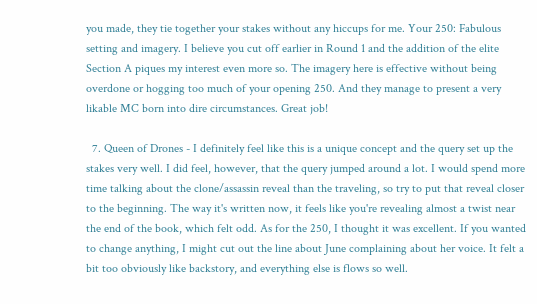you made, they tie together your stakes without any hiccups for me. Your 250: Fabulous setting and imagery. I believe you cut off earlier in Round 1 and the addition of the elite Section A piques my interest even more so. The imagery here is effective without being overdone or hogging too much of your opening 250. And they manage to present a very likable MC born into dire circumstances. Great job!

  7. Queen of Drones - I definitely feel like this is a unique concept and the query set up the stakes very well. I did feel, however, that the query jumped around a lot. I would spend more time talking about the clone/assassin reveal than the traveling, so try to put that reveal closer to the beginning. The way it's written now, it feels like you're revealing almost a twist near the end of the book, which felt odd. As for the 250, I thought it was excellent. If you wanted to change anything, I might cut out the line about June complaining about her voice. It felt a bit too obviously like backstory, and everything else is flows so well.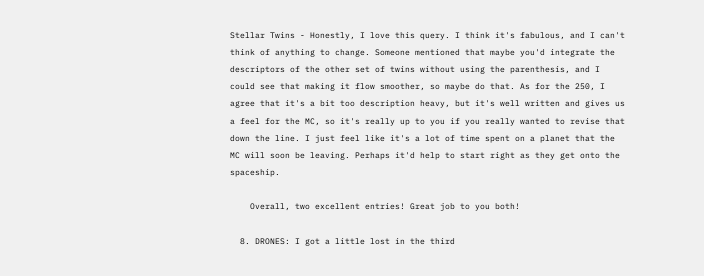Stellar Twins - Honestly, I love this query. I think it's fabulous, and I can't think of anything to change. Someone mentioned that maybe you'd integrate the descriptors of the other set of twins without using the parenthesis, and I could see that making it flow smoother, so maybe do that. As for the 250, I agree that it's a bit too description heavy, but it's well written and gives us a feel for the MC, so it's really up to you if you really wanted to revise that down the line. I just feel like it's a lot of time spent on a planet that the MC will soon be leaving. Perhaps it'd help to start right as they get onto the spaceship.

    Overall, two excellent entries! Great job to you both!

  8. DRONES: I got a little lost in the third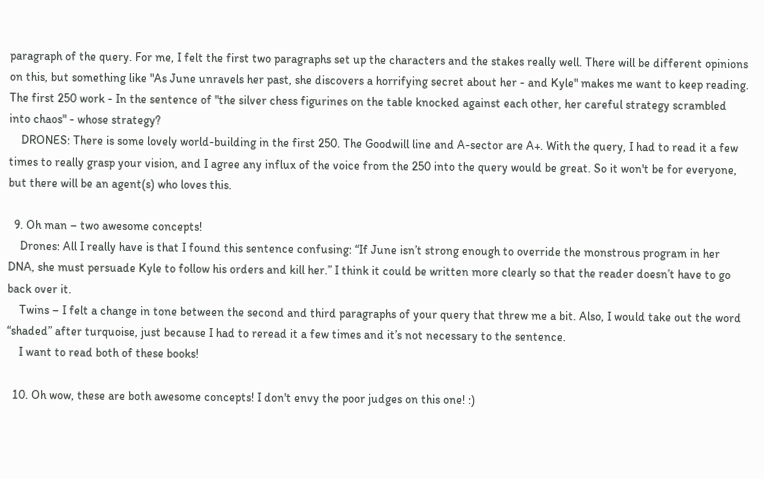paragraph of the query. For me, I felt the first two paragraphs set up the characters and the stakes really well. There will be different opinions on this, but something like "As June unravels her past, she discovers a horrifying secret about her - and Kyle" makes me want to keep reading. The first 250 work - In the sentence of "the silver chess figurines on the table knocked against each other, her careful strategy scrambled into chaos" - whose strategy?
    DRONES: There is some lovely world-building in the first 250. The Goodwill line and A-sector are A+. With the query, I had to read it a few times to really grasp your vision, and I agree any influx of the voice from the 250 into the query would be great. So it won't be for everyone, but there will be an agent(s) who loves this.

  9. Oh man – two awesome concepts!
    Drones: All I really have is that I found this sentence confusing: “If June isn’t strong enough to override the monstrous program in her DNA, she must persuade Kyle to follow his orders and kill her.” I think it could be written more clearly so that the reader doesn’t have to go back over it.
    Twins – I felt a change in tone between the second and third paragraphs of your query that threw me a bit. Also, I would take out the word “shaded” after turquoise, just because I had to reread it a few times and it’s not necessary to the sentence.
    I want to read both of these books!

  10. Oh wow, these are both awesome concepts! I don't envy the poor judges on this one! :)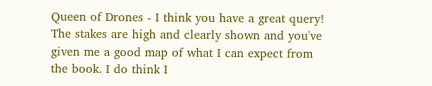Queen of Drones - I think you have a great query! The stakes are high and clearly shown and you've given me a good map of what I can expect from the book. I do think I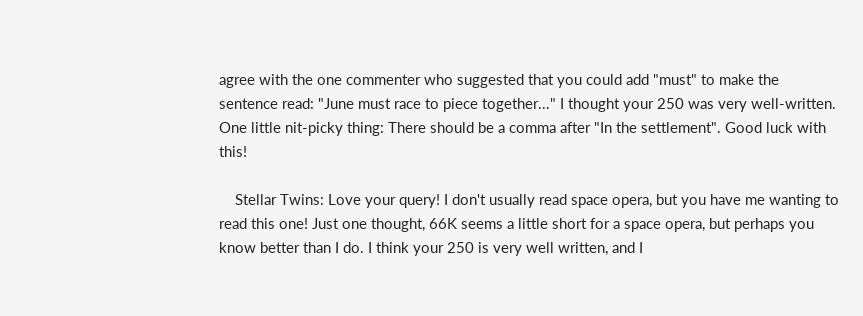agree with the one commenter who suggested that you could add "must" to make the sentence read: "June must race to piece together..." I thought your 250 was very well-written. One little nit-picky thing: There should be a comma after "In the settlement". Good luck with this!

    Stellar Twins: Love your query! I don't usually read space opera, but you have me wanting to read this one! Just one thought, 66K seems a little short for a space opera, but perhaps you know better than I do. I think your 250 is very well written, and I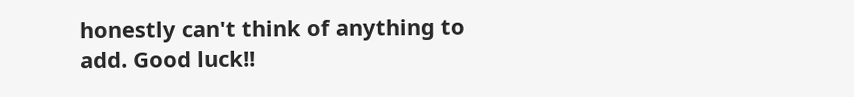honestly can't think of anything to add. Good luck!!